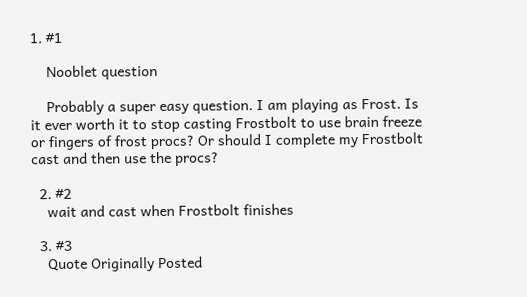1. #1

    Nooblet question

    Probably a super easy question. I am playing as Frost. Is it ever worth it to stop casting Frostbolt to use brain freeze or fingers of frost procs? Or should I complete my Frostbolt cast and then use the procs?

  2. #2
    wait and cast when Frostbolt finishes

  3. #3
    Quote Originally Posted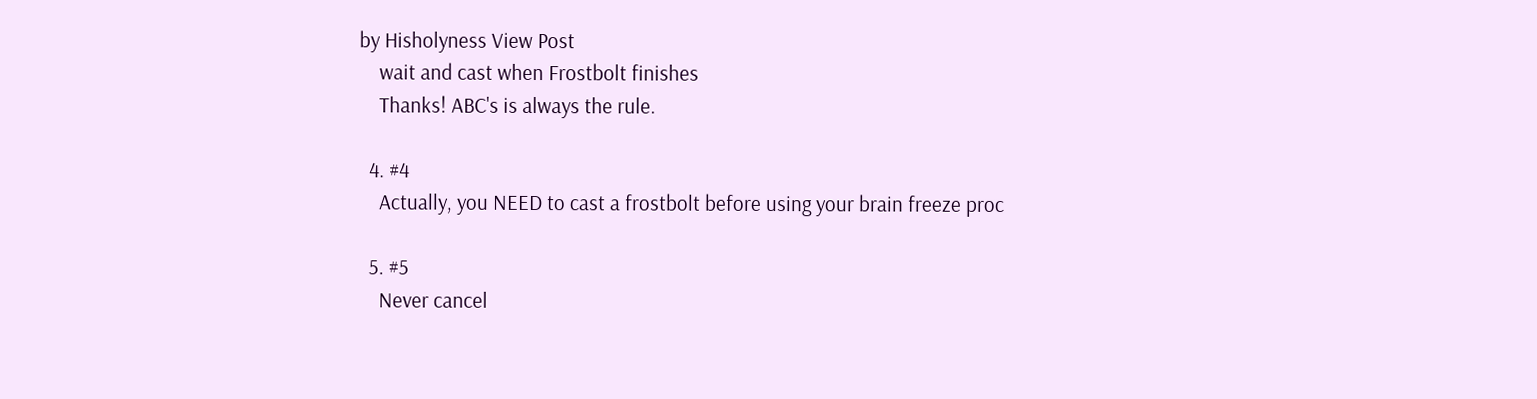by Hisholyness View Post
    wait and cast when Frostbolt finishes
    Thanks! ABC's is always the rule.

  4. #4
    Actually, you NEED to cast a frostbolt before using your brain freeze proc

  5. #5
    Never cancel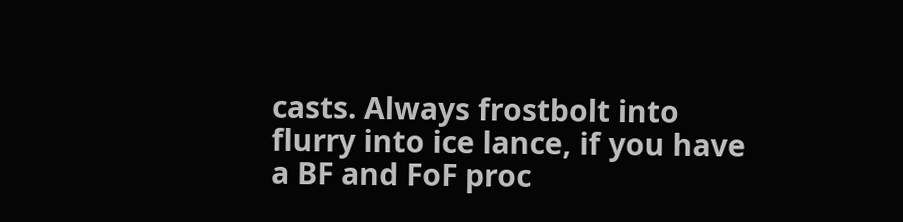casts. Always frostbolt into flurry into ice lance, if you have a BF and FoF proc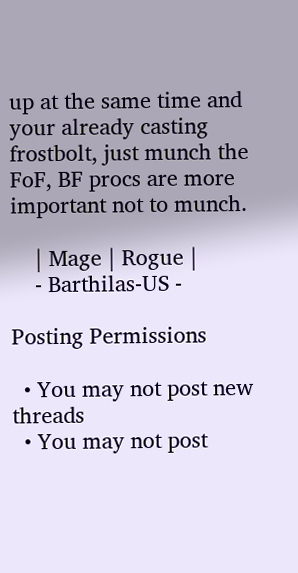up at the same time and your already casting frostbolt, just munch the FoF, BF procs are more important not to munch.

    | Mage | Rogue |
    - Barthilas-US -

Posting Permissions

  • You may not post new threads
  • You may not post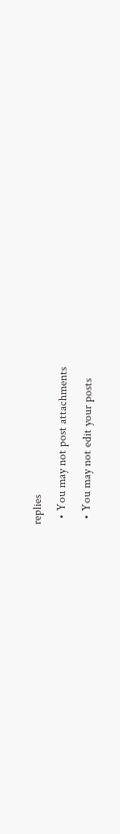replies
  • You may not post attachments
  • You may not edit your posts